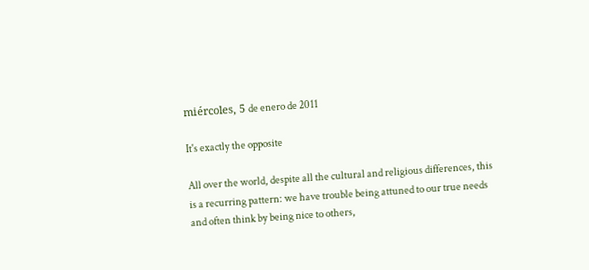miércoles, 5 de enero de 2011

It's exactly the opposite

All over the world, despite all the cultural and religious differences, this is a recurring pattern: we have trouble being attuned to our true needs and often think by being nice to others,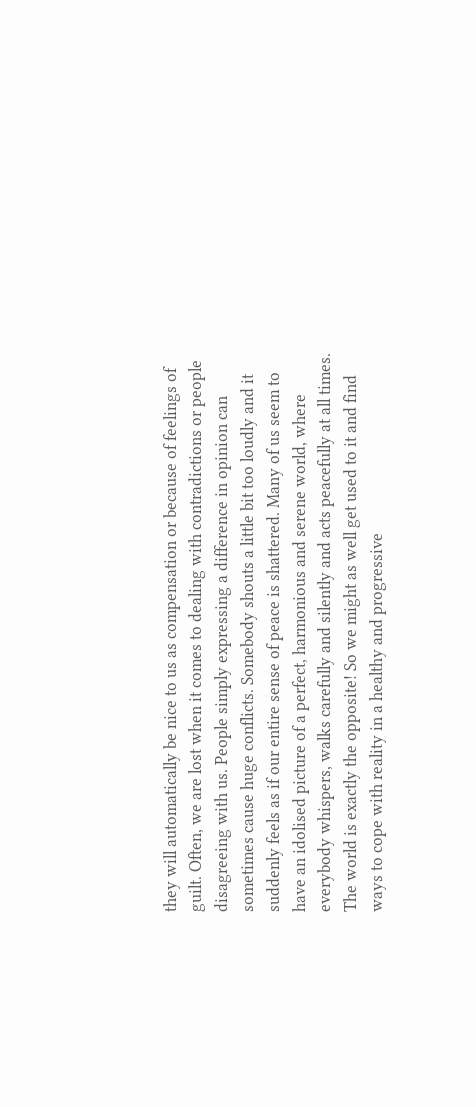they will automatically be nice to us as compensation or because of feelings of guilt. Often, we are lost when it comes to dealing with contradictions or people disagreeing with us. People simply expressing a difference in opinion can sometimes cause huge conflicts. Somebody shouts a little bit too loudly and it suddenly feels as if our entire sense of peace is shattered. Many of us seem to have an idolised picture of a perfect, harmonious and serene world, where everybody whispers, walks carefully and silently and acts peacefully at all times. The world is exactly the opposite! So we might as well get used to it and find ways to cope with reality in a healthy and progressive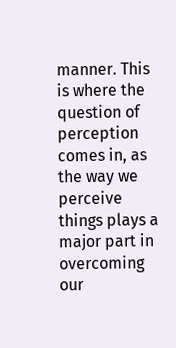manner. This is where the question of perception comes in, as the way we perceive things plays a major part in overcoming our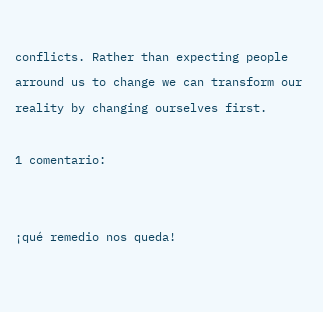conflicts. Rather than expecting people arround us to change we can transform our reality by changing ourselves first.

1 comentario:


¡qué remedio nos queda!